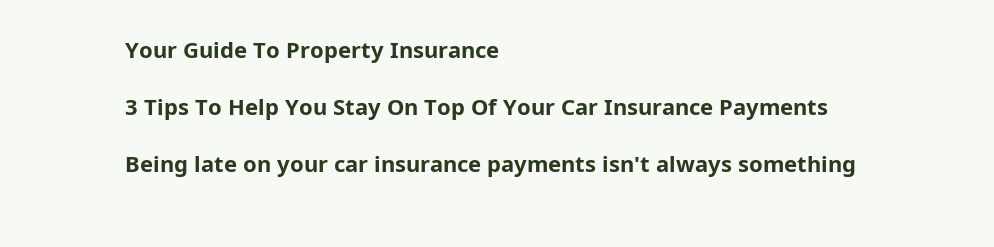Your Guide To Property Insurance

3 Tips To Help You Stay On Top Of Your Car Insurance Payments

Being late on your car insurance payments isn't always something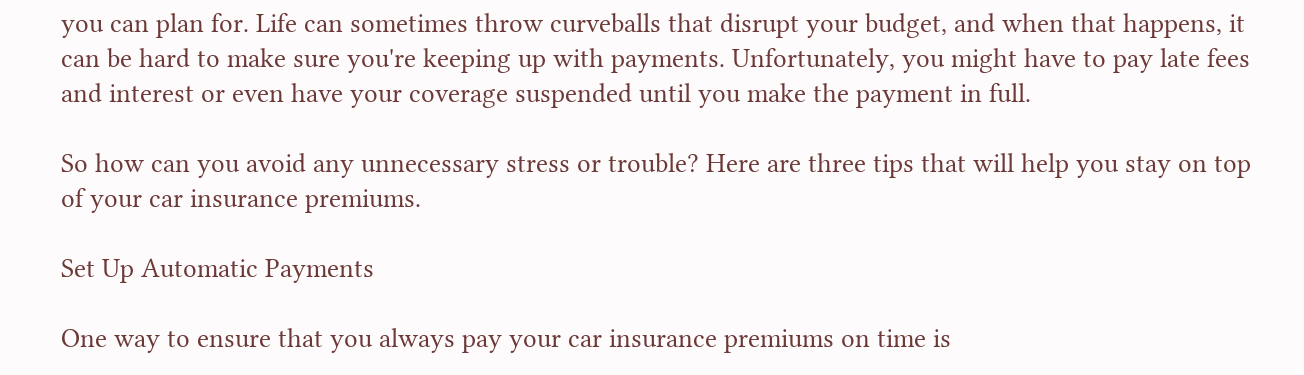you can plan for. Life can sometimes throw curveballs that disrupt your budget, and when that happens, it can be hard to make sure you're keeping up with payments. Unfortunately, you might have to pay late fees and interest or even have your coverage suspended until you make the payment in full.

So how can you avoid any unnecessary stress or trouble? Here are three tips that will help you stay on top of your car insurance premiums.

Set Up Automatic Payments

One way to ensure that you always pay your car insurance premiums on time is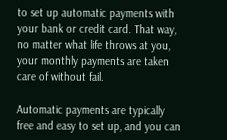to set up automatic payments with your bank or credit card. That way, no matter what life throws at you, your monthly payments are taken care of without fail.

Automatic payments are typically free and easy to set up, and you can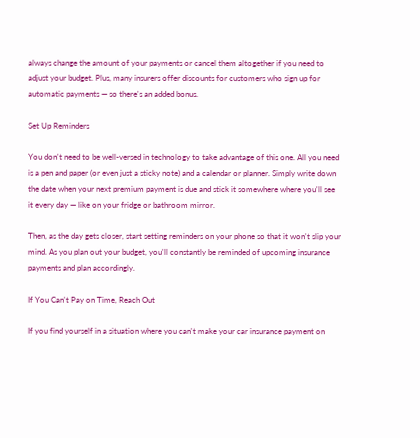always change the amount of your payments or cancel them altogether if you need to adjust your budget. Plus, many insurers offer discounts for customers who sign up for automatic payments — so there's an added bonus.

Set Up Reminders

You don't need to be well-versed in technology to take advantage of this one. All you need is a pen and paper (or even just a sticky note) and a calendar or planner. Simply write down the date when your next premium payment is due and stick it somewhere where you'll see it every day — like on your fridge or bathroom mirror.

Then, as the day gets closer, start setting reminders on your phone so that it won't slip your mind. As you plan out your budget, you'll constantly be reminded of upcoming insurance payments and plan accordingly.

If You Can't Pay on Time, Reach Out

If you find yourself in a situation where you can't make your car insurance payment on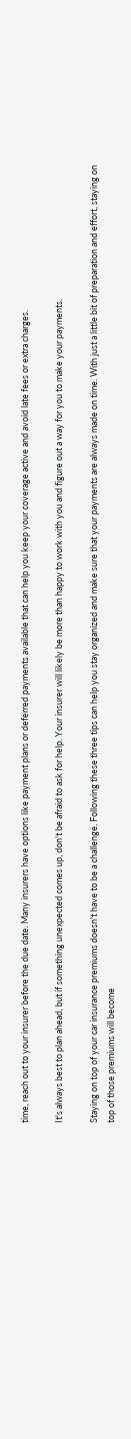time, reach out to your insurer before the due date. Many insurers have options like payment plans or deferred payments available that can help you keep your coverage active and avoid late fees or extra charges.

It's always best to plan ahead, but if something unexpected comes up, don't be afraid to ask for help. Your insurer will likely be more than happy to work with you and figure out a way for you to make your payments.

Staying on top of your car insurance premiums doesn't have to be a challenge. Following these three tips can help you stay organized and make sure that your payments are always made on time. With just a little bit of preparation and effort, staying on top of those premiums will become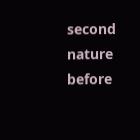second nature before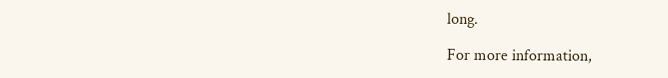long.

For more information,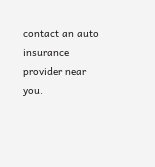contact an auto insurance provider near you.